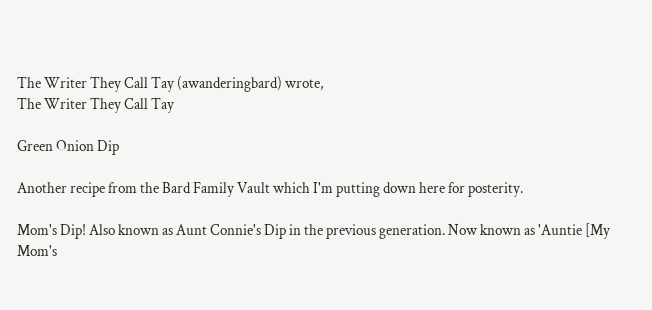The Writer They Call Tay (awanderingbard) wrote,
The Writer They Call Tay

Green Onion Dip

Another recipe from the Bard Family Vault which I'm putting down here for posterity.

Mom's Dip! Also known as Aunt Connie's Dip in the previous generation. Now known as 'Auntie [My Mom's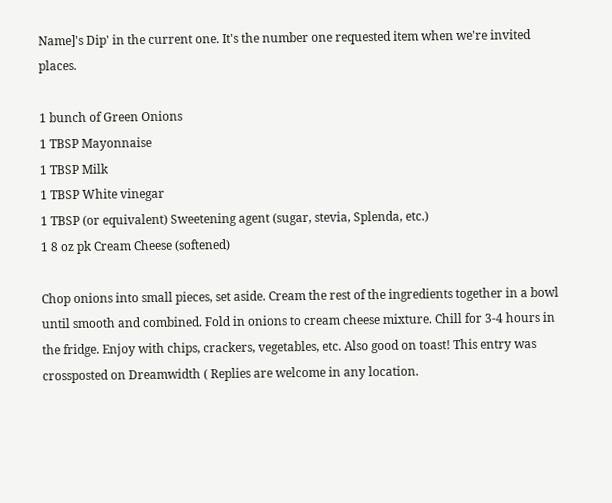Name]'s Dip' in the current one. It's the number one requested item when we're invited places.

1 bunch of Green Onions
1 TBSP Mayonnaise
1 TBSP Milk
1 TBSP White vinegar
1 TBSP (or equivalent) Sweetening agent (sugar, stevia, Splenda, etc.)
1 8 oz pk Cream Cheese (softened)

Chop onions into small pieces, set aside. Cream the rest of the ingredients together in a bowl until smooth and combined. Fold in onions to cream cheese mixture. Chill for 3-4 hours in the fridge. Enjoy with chips, crackers, vegetables, etc. Also good on toast! This entry was crossposted on Dreamwidth ( Replies are welcome in any location.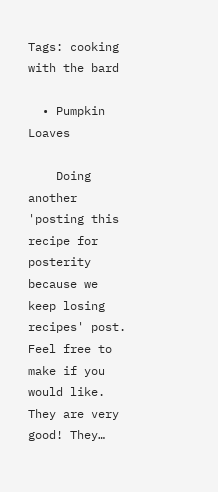Tags: cooking with the bard

  • Pumpkin Loaves

    Doing another 'posting this recipe for posterity because we keep losing recipes' post. Feel free to make if you would like. They are very good! They…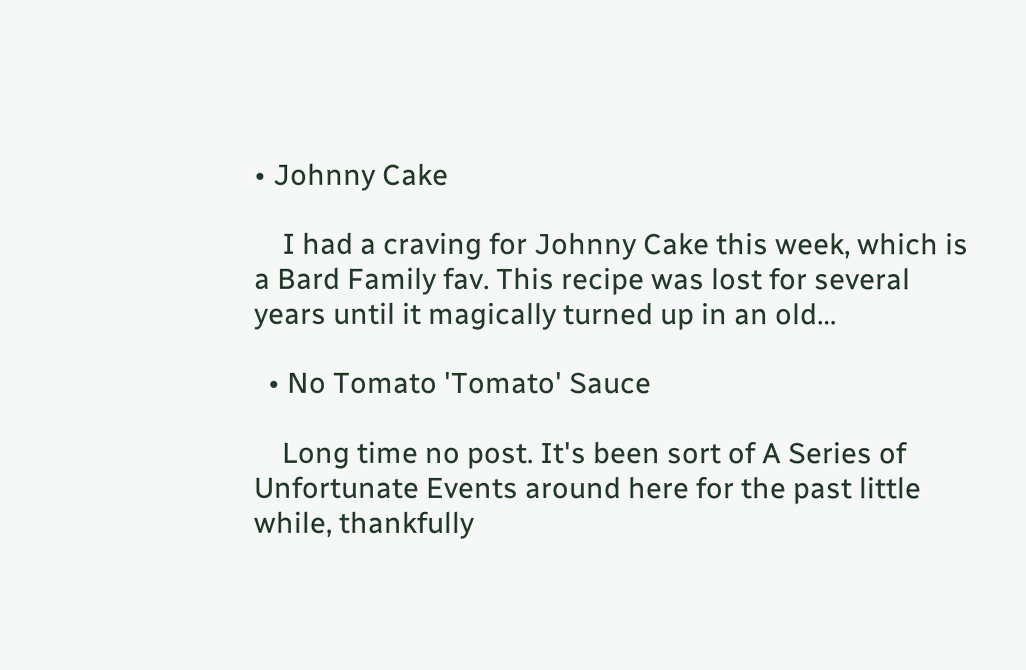• Johnny Cake

    I had a craving for Johnny Cake this week, which is a Bard Family fav. This recipe was lost for several years until it magically turned up in an old…

  • No Tomato 'Tomato' Sauce

    Long time no post. It's been sort of A Series of Unfortunate Events around here for the past little while, thankfully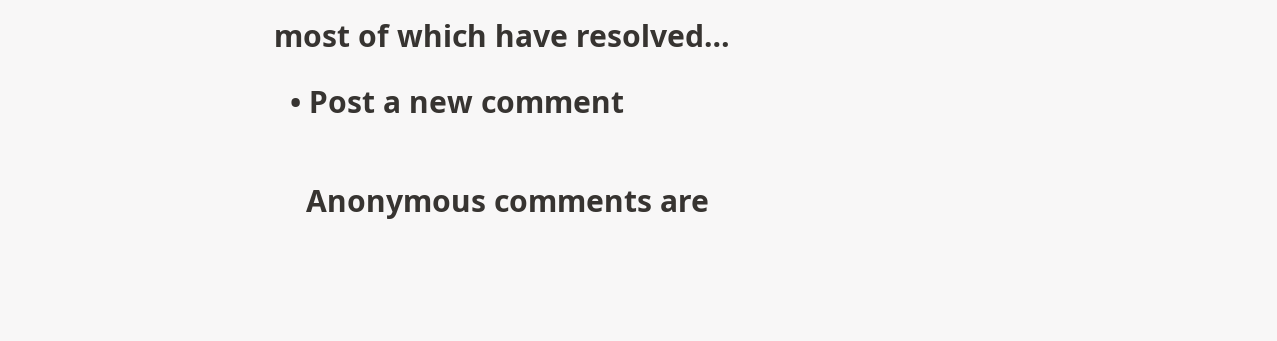most of which have resolved…

  • Post a new comment


    Anonymous comments are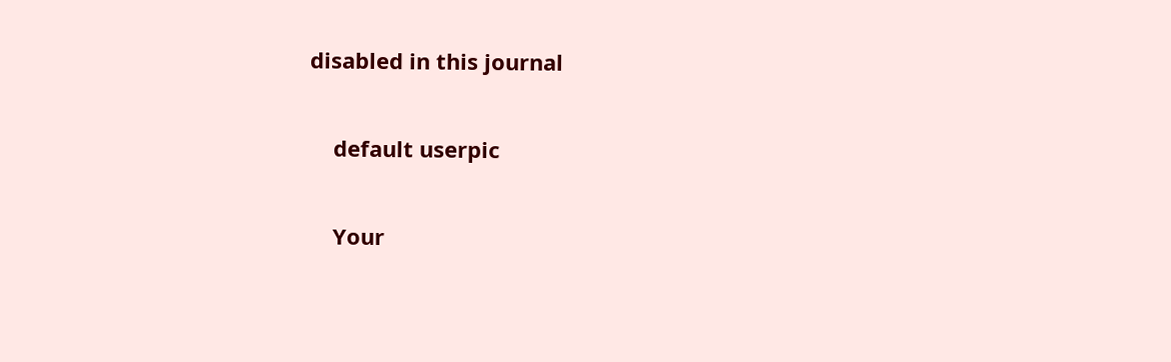disabled in this journal

    default userpic

    Your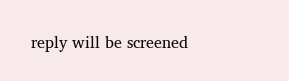reply will be screened